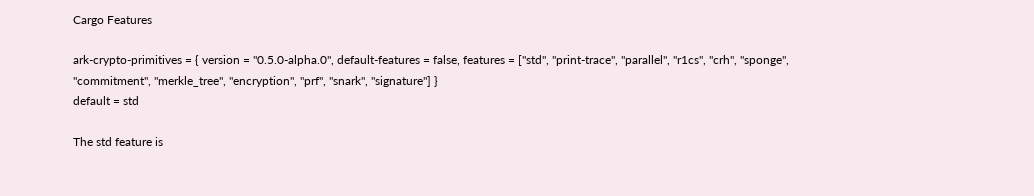Cargo Features

ark-crypto-primitives = { version = "0.5.0-alpha.0", default-features = false, features = ["std", "print-trace", "parallel", "r1cs", "crh", "sponge", "commitment", "merkle_tree", "encryption", "prf", "snark", "signature"] }
default = std

The std feature is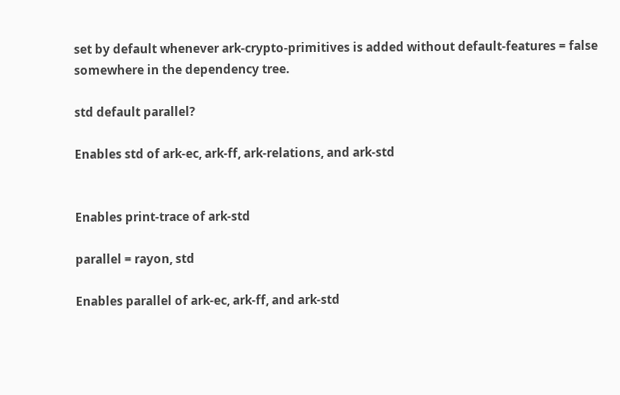set by default whenever ark-crypto-primitives is added without default-features = false somewhere in the dependency tree.

std default parallel?

Enables std of ark-ec, ark-ff, ark-relations, and ark-std


Enables print-trace of ark-std

parallel = rayon, std

Enables parallel of ark-ec, ark-ff, and ark-std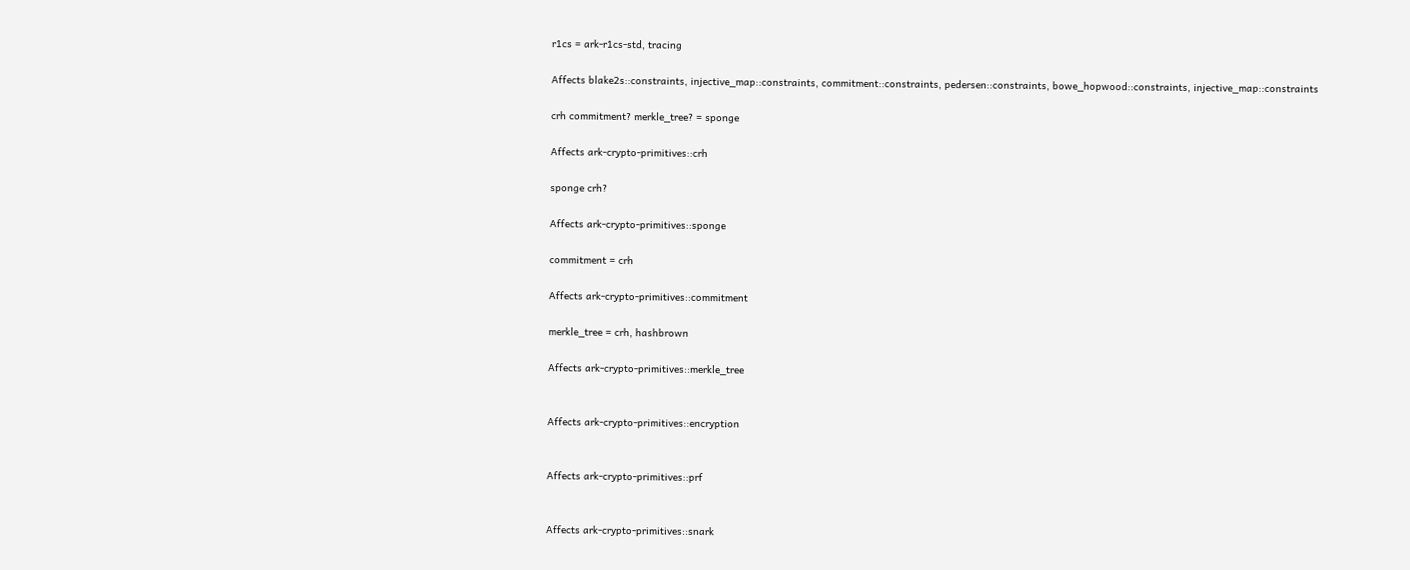r1cs = ark-r1cs-std, tracing

Affects blake2s::constraints, injective_map::constraints, commitment::constraints, pedersen::constraints, bowe_hopwood::constraints, injective_map::constraints

crh commitment? merkle_tree? = sponge

Affects ark-crypto-primitives::crh

sponge crh?

Affects ark-crypto-primitives::sponge

commitment = crh

Affects ark-crypto-primitives::commitment

merkle_tree = crh, hashbrown

Affects ark-crypto-primitives::merkle_tree


Affects ark-crypto-primitives::encryption


Affects ark-crypto-primitives::prf


Affects ark-crypto-primitives::snark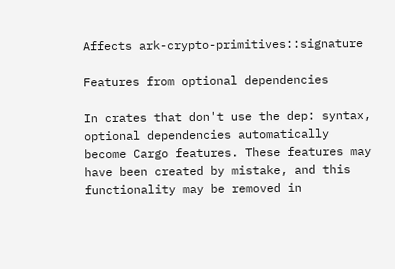Affects ark-crypto-primitives::signature

Features from optional dependencies

In crates that don't use the dep: syntax, optional dependencies automatically become Cargo features. These features may have been created by mistake, and this functionality may be removed in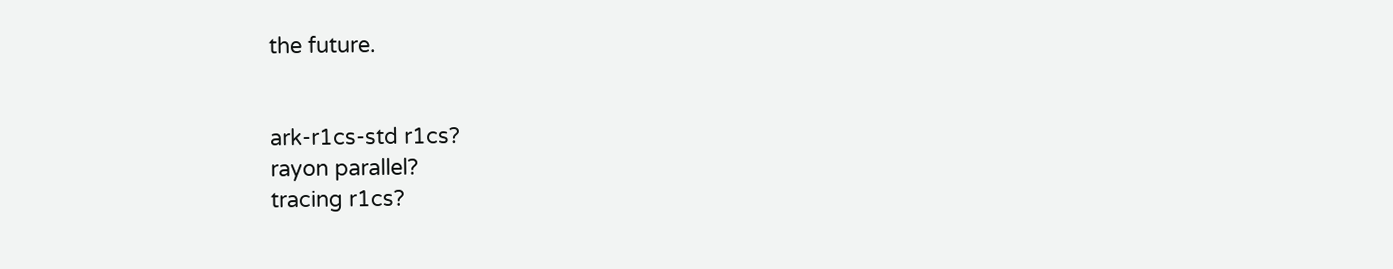the future.


ark-r1cs-std r1cs?
rayon parallel?
tracing r1cs?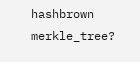hashbrown merkle_tree?